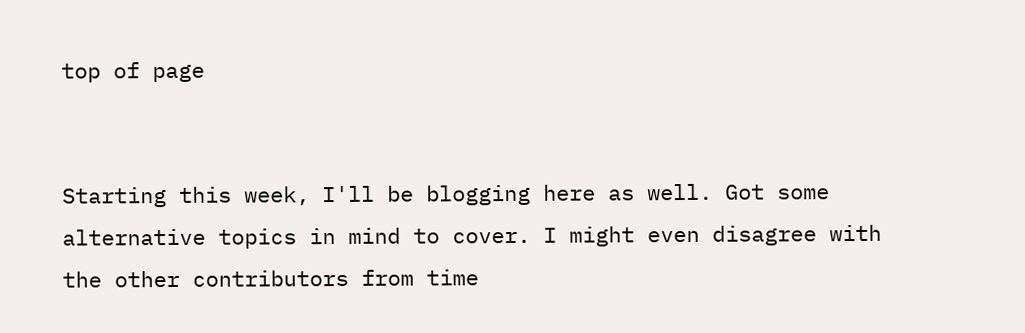top of page


Starting this week, I'll be blogging here as well. Got some alternative topics in mind to cover. I might even disagree with the other contributors from time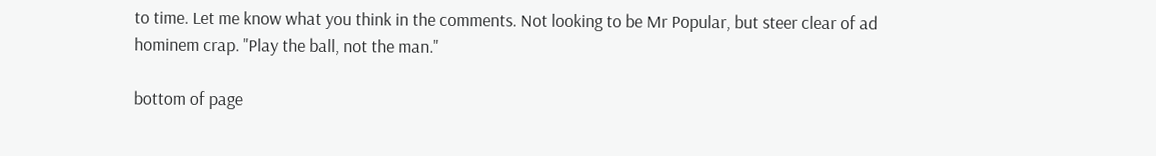to time. Let me know what you think in the comments. Not looking to be Mr Popular, but steer clear of ad hominem crap. "Play the ball, not the man."

bottom of page